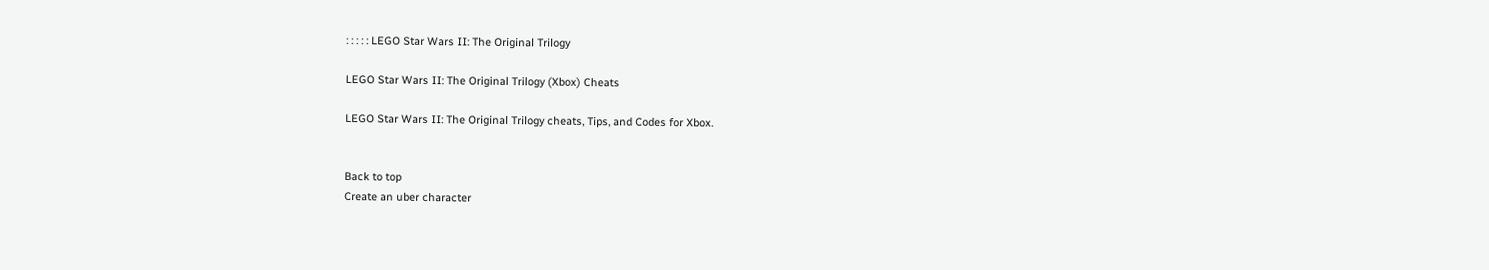: : : : : LEGO Star Wars II: The Original Trilogy

LEGO Star Wars II: The Original Trilogy (Xbox) Cheats

LEGO Star Wars II: The Original Trilogy cheats, Tips, and Codes for Xbox.


Back to top
Create an uber character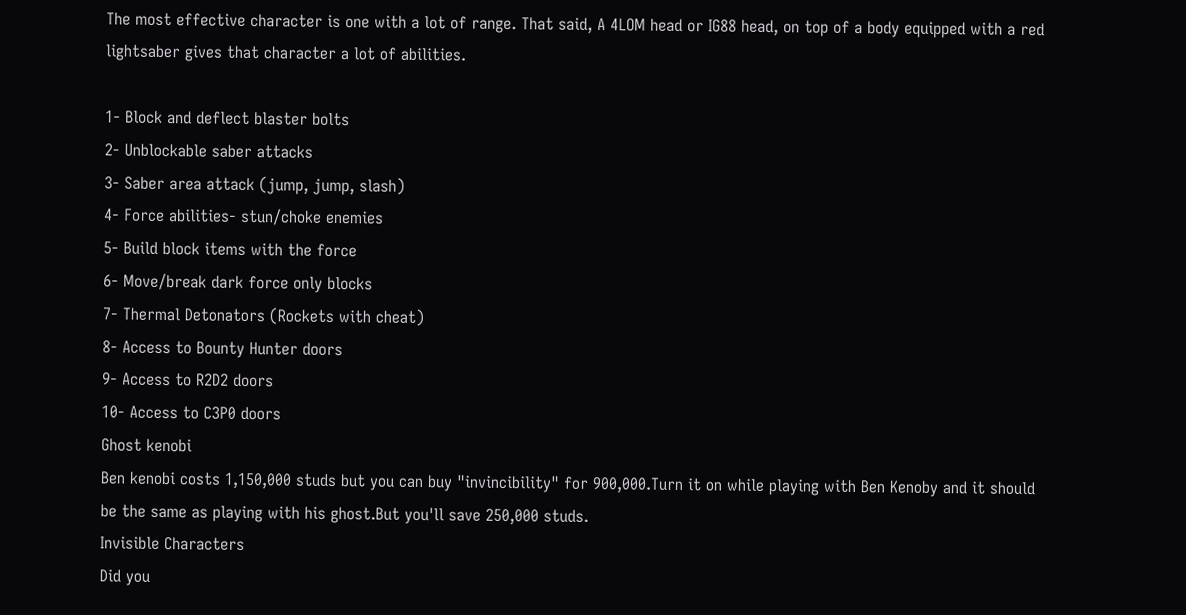The most effective character is one with a lot of range. That said, A 4LOM head or IG88 head, on top of a body equipped with a red lightsaber gives that character a lot of abilities.

1- Block and deflect blaster bolts
2- Unblockable saber attacks
3- Saber area attack (jump, jump, slash)
4- Force abilities- stun/choke enemies
5- Build block items with the force
6- Move/break dark force only blocks
7- Thermal Detonators (Rockets with cheat)
8- Access to Bounty Hunter doors
9- Access to R2D2 doors
10- Access to C3P0 doors
Ghost kenobi
Ben kenobi costs 1,150,000 studs but you can buy "invincibility" for 900,000.Turn it on while playing with Ben Kenoby and it should be the same as playing with his ghost.But you'll save 250,000 studs.
Invisible Characters
Did you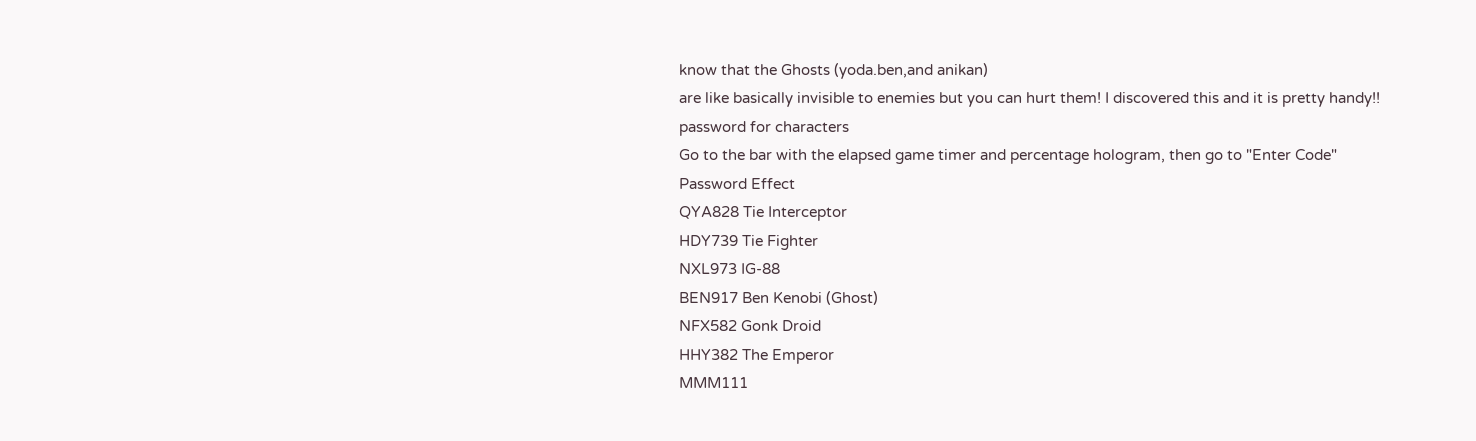know that the Ghosts (yoda.ben,and anikan)
are like basically invisible to enemies but you can hurt them! I discovered this and it is pretty handy!!
password for characters
Go to the bar with the elapsed game timer and percentage hologram, then go to "Enter Code"
Password Effect
QYA828 Tie Interceptor
HDY739 Tie Fighter
NXL973 IG-88
BEN917 Ben Kenobi (Ghost)
NFX582 Gonk Droid
HHY382 The Emperor
MMM111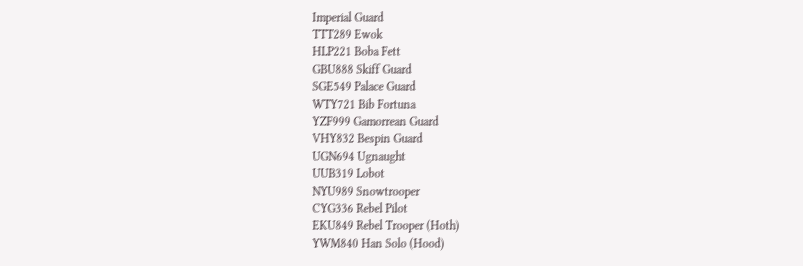Imperial Guard
TTT289 Ewok
HLP221 Boba Fett
GBU888 Skiff Guard
SGE549 Palace Guard
WTY721 Bib Fortuna
YZF999 Gamorrean Guard
VHY832 Bespin Guard
UGN694 Ugnaught
UUB319 Lobot
NYU989 Snowtrooper
CYG336 Rebel Pilot
EKU849 Rebel Trooper (Hoth)
YWM840 Han Solo (Hood)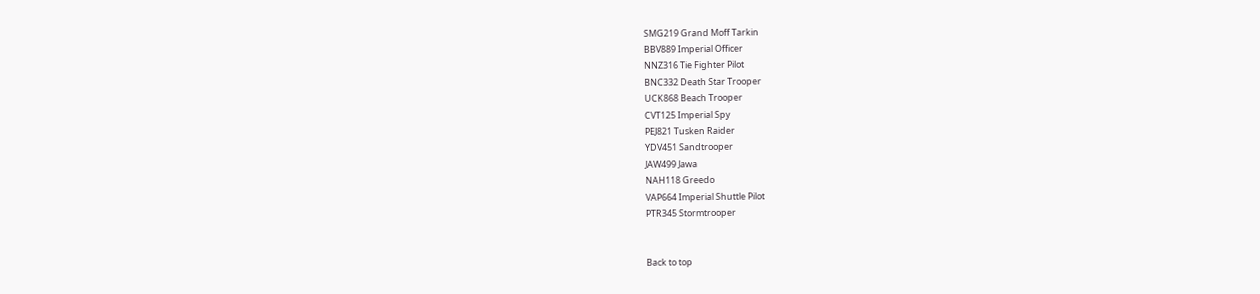SMG219 Grand Moff Tarkin
BBV889 Imperial Officer
NNZ316 Tie Fighter Pilot
BNC332 Death Star Trooper
UCK868 Beach Trooper
CVT125 Imperial Spy
PEJ821 Tusken Raider
YDV451 Sandtrooper
JAW499 Jawa
NAH118 Greedo
VAP664 Imperial Shuttle Pilot
PTR345 Stormtrooper


Back to top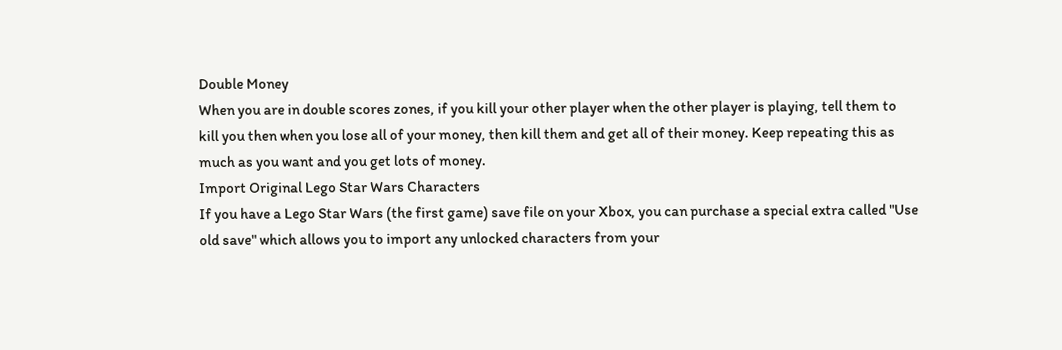Double Money
When you are in double scores zones, if you kill your other player when the other player is playing, tell them to kill you then when you lose all of your money, then kill them and get all of their money. Keep repeating this as much as you want and you get lots of money.
Import Original Lego Star Wars Characters
If you have a Lego Star Wars (the first game) save file on your Xbox, you can purchase a special extra called "Use old save" which allows you to import any unlocked characters from your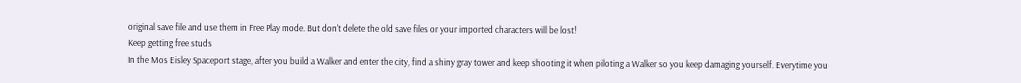original save file and use them in Free Play mode. But don't delete the old save files or your imported characters will be lost!
Keep getting free studs
In the Mos Eisley Spaceport stage, after you build a Walker and enter the city, find a shiny gray tower and keep shooting it when piloting a Walker so you keep damaging yourself. Everytime you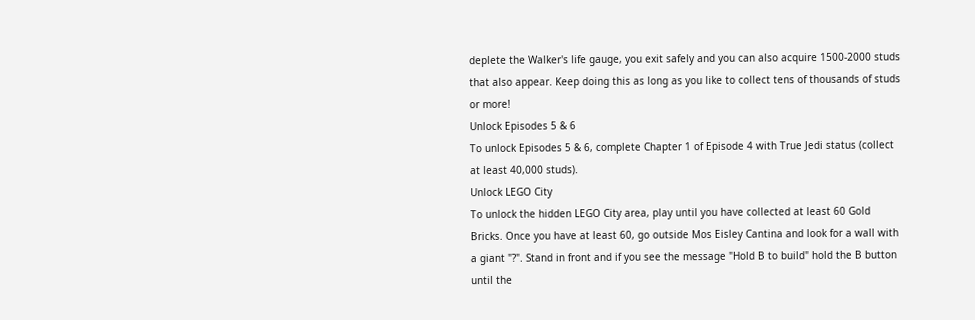deplete the Walker's life gauge, you exit safely and you can also acquire 1500-2000 studs that also appear. Keep doing this as long as you like to collect tens of thousands of studs or more!
Unlock Episodes 5 & 6
To unlock Episodes 5 & 6, complete Chapter 1 of Episode 4 with True Jedi status (collect at least 40,000 studs).
Unlock LEGO City
To unlock the hidden LEGO City area, play until you have collected at least 60 Gold Bricks. Once you have at least 60, go outside Mos Eisley Cantina and look for a wall with a giant "?". Stand in front and if you see the message "Hold B to build" hold the B button until the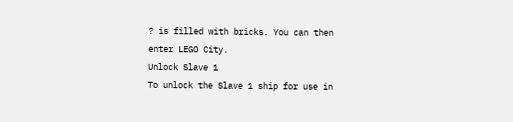? is filled with bricks. You can then enter LEGO City.
Unlock Slave 1
To unlock the Slave 1 ship for use in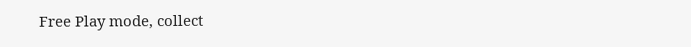Free Play mode, collect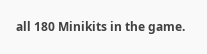all 180 Minikits in the game.